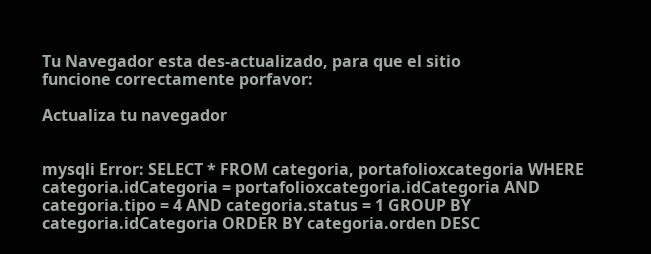Tu Navegador esta des-actualizado, para que el sitio
funcione correctamente porfavor:

Actualiza tu navegador


mysqli Error: SELECT * FROM categoria, portafolioxcategoria WHERE categoria.idCategoria = portafolioxcategoria.idCategoria AND categoria.tipo = 4 AND categoria.status = 1 GROUP BY categoria.idCategoria ORDER BY categoria.orden DESC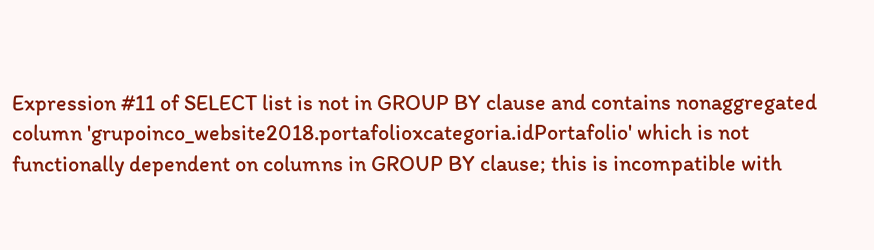Expression #11 of SELECT list is not in GROUP BY clause and contains nonaggregated column 'grupoinco_website2018.portafolioxcategoria.idPortafolio' which is not functionally dependent on columns in GROUP BY clause; this is incompatible with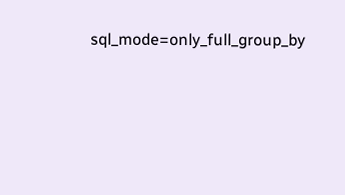sql_mode=only_full_group_by